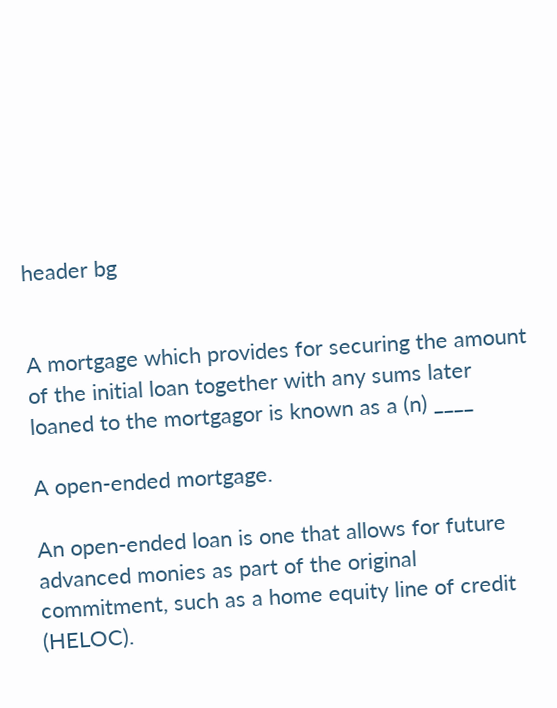header bg


A mortgage which provides for securing the amount of the initial loan together with any sums later loaned to the mortgagor is known as a (n) ____

A open-ended mortgage.

An open-ended loan is one that allows for future advanced monies as part of the original commitment, such as a home equity line of credit (HELOC).